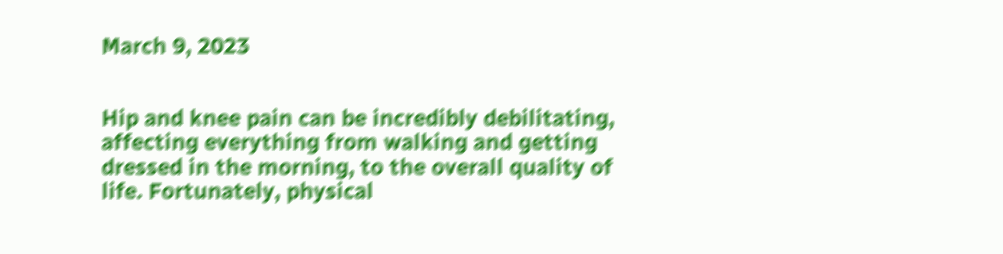March 9, 2023


Hip and knee pain can be incredibly debilitating, affecting everything from walking and getting dressed in the morning, to the overall quality of life. Fortunately, physical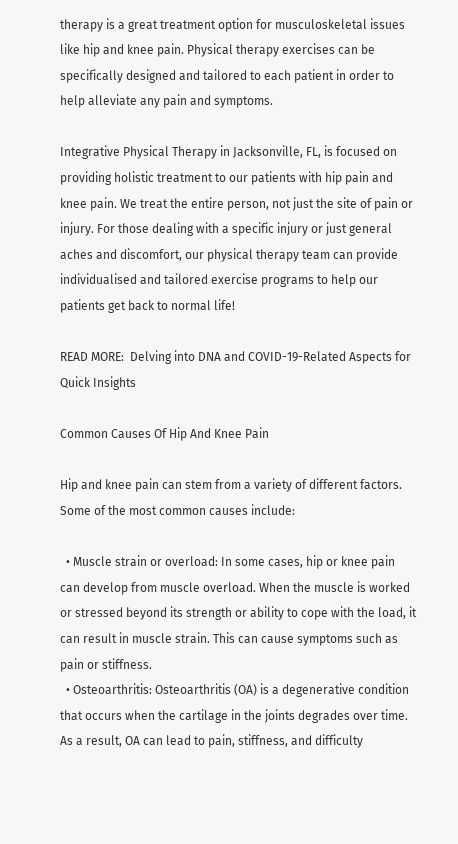therapy is a great treatment option for musculoskeletal issues like hip and knee pain. Physical therapy exercises can be specifically designed and tailored to each patient in order to help alleviate any pain and symptoms.

Integrative Physical Therapy in Jacksonville, FL, is focused on providing holistic treatment to our patients with hip pain and knee pain. We treat the entire person, not just the site of pain or injury. For those dealing with a specific injury or just general aches and discomfort, our physical therapy team can provide individualised and tailored exercise programs to help our patients get back to normal life!

READ MORE:  Delving into DNA and COVID-19-Related Aspects for Quick Insights

Common Causes Of Hip And Knee Pain

Hip and knee pain can stem from a variety of different factors. Some of the most common causes include:

  • Muscle strain or overload: In some cases, hip or knee pain can develop from muscle overload. When the muscle is worked or stressed beyond its strength or ability to cope with the load, it can result in muscle strain. This can cause symptoms such as pain or stiffness.
  • Osteoarthritis: Osteoarthritis (OA) is a degenerative condition that occurs when the cartilage in the joints degrades over time. As a result, OA can lead to pain, stiffness, and difficulty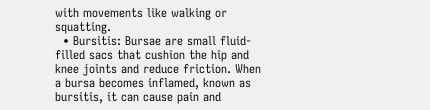with movements like walking or squatting.
  • Bursitis: Bursae are small fluid-filled sacs that cushion the hip and knee joints and reduce friction. When a bursa becomes inflamed, known as bursitis, it can cause pain and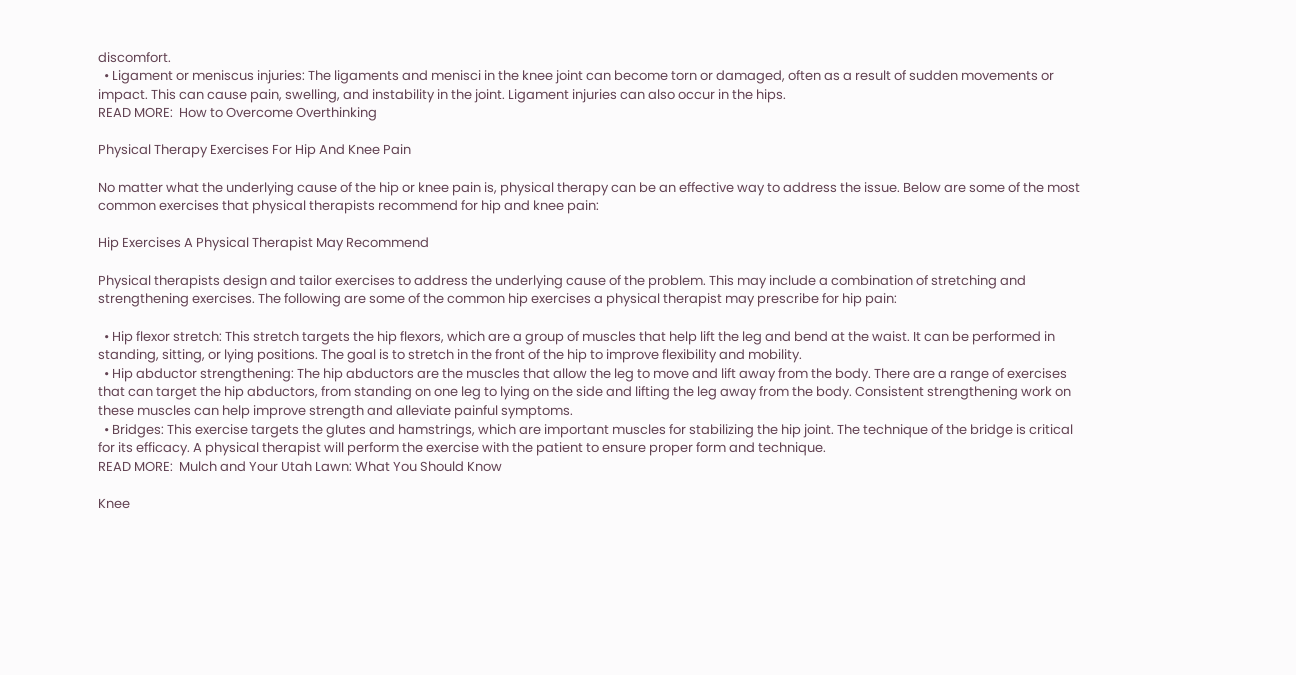discomfort.
  • Ligament or meniscus injuries: The ligaments and menisci in the knee joint can become torn or damaged, often as a result of sudden movements or impact. This can cause pain, swelling, and instability in the joint. Ligament injuries can also occur in the hips.
READ MORE:  How to Overcome Overthinking

Physical Therapy Exercises For Hip And Knee Pain

No matter what the underlying cause of the hip or knee pain is, physical therapy can be an effective way to address the issue. Below are some of the most common exercises that physical therapists recommend for hip and knee pain:

Hip Exercises A Physical Therapist May Recommend

Physical therapists design and tailor exercises to address the underlying cause of the problem. This may include a combination of stretching and strengthening exercises. The following are some of the common hip exercises a physical therapist may prescribe for hip pain:

  • Hip flexor stretch: This stretch targets the hip flexors, which are a group of muscles that help lift the leg and bend at the waist. It can be performed in standing, sitting, or lying positions. The goal is to stretch in the front of the hip to improve flexibility and mobility.
  • Hip abductor strengthening: The hip abductors are the muscles that allow the leg to move and lift away from the body. There are a range of exercises that can target the hip abductors, from standing on one leg to lying on the side and lifting the leg away from the body. Consistent strengthening work on these muscles can help improve strength and alleviate painful symptoms.
  • Bridges: This exercise targets the glutes and hamstrings, which are important muscles for stabilizing the hip joint. The technique of the bridge is critical for its efficacy. A physical therapist will perform the exercise with the patient to ensure proper form and technique.
READ MORE:  Mulch and Your Utah Lawn: What You Should Know

Knee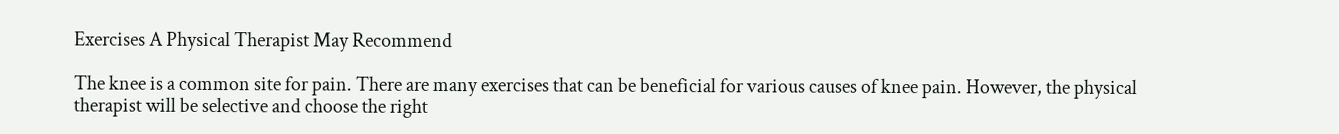Exercises A Physical Therapist May Recommend

The knee is a common site for pain. There are many exercises that can be beneficial for various causes of knee pain. However, the physical therapist will be selective and choose the right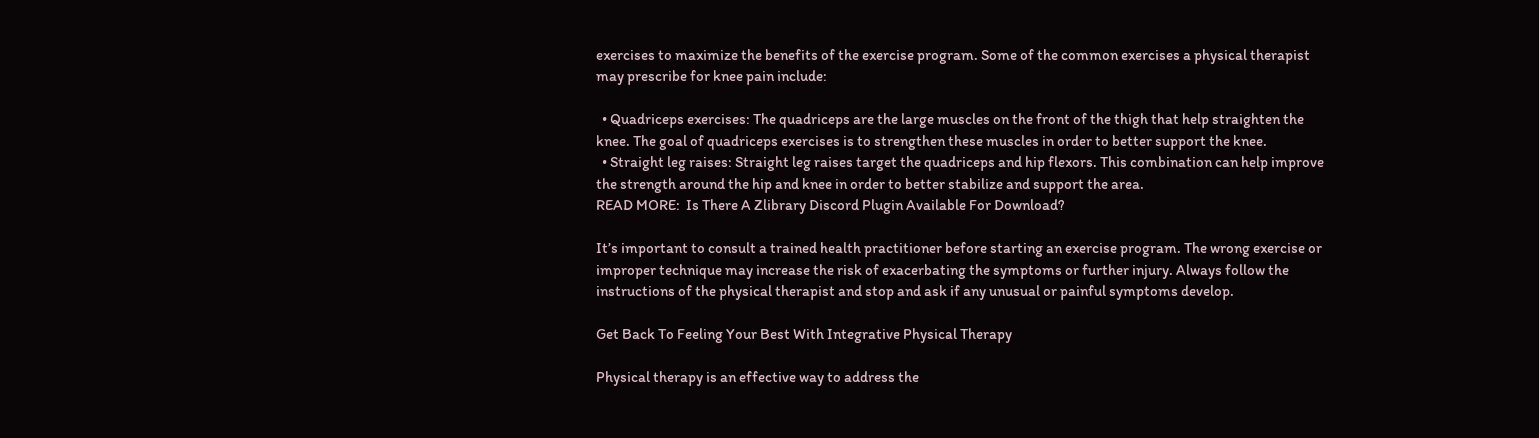exercises to maximize the benefits of the exercise program. Some of the common exercises a physical therapist may prescribe for knee pain include:

  • Quadriceps exercises: The quadriceps are the large muscles on the front of the thigh that help straighten the knee. The goal of quadriceps exercises is to strengthen these muscles in order to better support the knee.
  • Straight leg raises: Straight leg raises target the quadriceps and hip flexors. This combination can help improve the strength around the hip and knee in order to better stabilize and support the area.
READ MORE:  Is There A Zlibrary Discord Plugin Available For Download?

It’s important to consult a trained health practitioner before starting an exercise program. The wrong exercise or improper technique may increase the risk of exacerbating the symptoms or further injury. Always follow the instructions of the physical therapist and stop and ask if any unusual or painful symptoms develop.

Get Back To Feeling Your Best With Integrative Physical Therapy

Physical therapy is an effective way to address the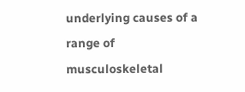underlying causes of a range of musculoskeletal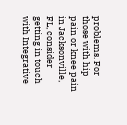problems. For those with hip pain or knee pain in Jacksonville, FL, consider getting in touch with Integrative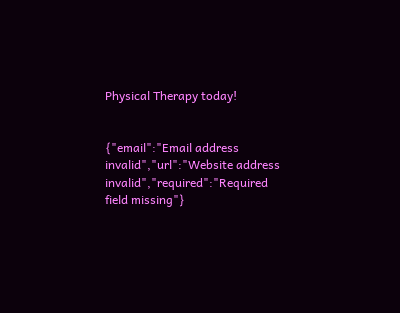Physical Therapy today!


{"email":"Email address invalid","url":"Website address invalid","required":"Required field missing"}